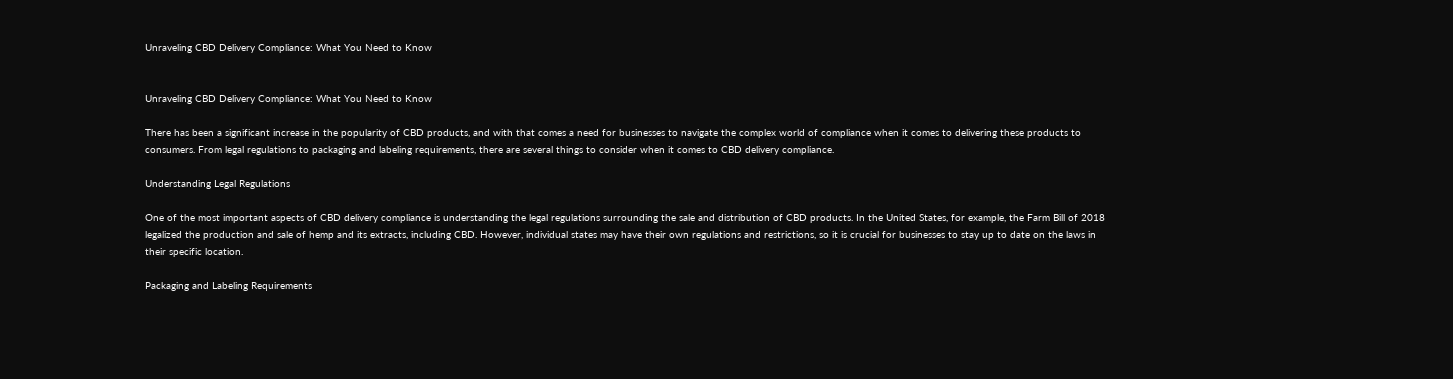Unraveling CBD Delivery Compliance: What You Need to Know


Unraveling CBD Delivery Compliance: What You Need to Know

There has been a significant increase in the popularity of CBD products, and with that comes a need for businesses to navigate the complex world of compliance when it comes to delivering these products to consumers. From legal regulations to packaging and labeling requirements, there are several things to consider when it comes to CBD delivery compliance.

Understanding Legal Regulations

One of the most important aspects of CBD delivery compliance is understanding the legal regulations surrounding the sale and distribution of CBD products. In the United States, for example, the Farm Bill of 2018 legalized the production and sale of hemp and its extracts, including CBD. However, individual states may have their own regulations and restrictions, so it is crucial for businesses to stay up to date on the laws in their specific location.

Packaging and Labeling Requirements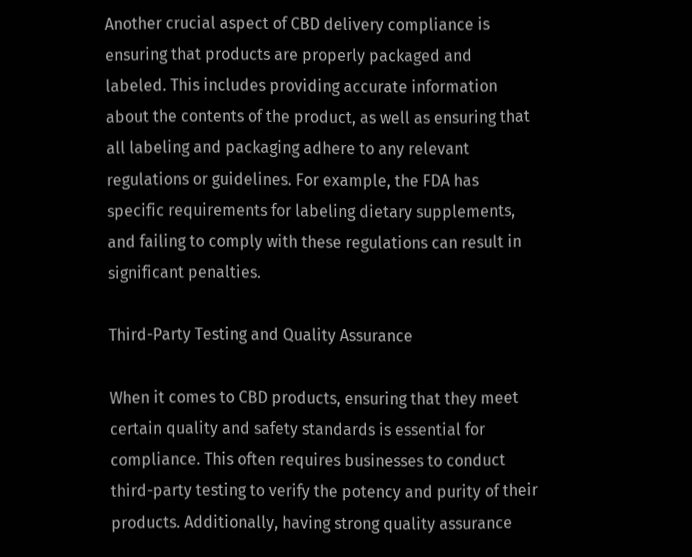Another crucial aspect of CBD delivery compliance is ensuring that products are properly packaged and labeled. This includes providing accurate information about the contents of the product, as well as ensuring that all labeling and packaging adhere to any relevant regulations or guidelines. For example, the FDA has specific requirements for labeling dietary supplements, and failing to comply with these regulations can result in significant penalties.

Third-Party Testing and Quality Assurance

When it comes to CBD products, ensuring that they meet certain quality and safety standards is essential for compliance. This often requires businesses to conduct third-party testing to verify the potency and purity of their products. Additionally, having strong quality assurance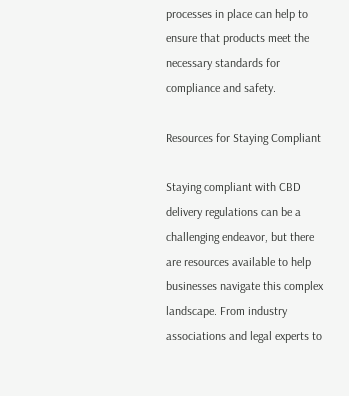processes in place can help to ensure that products meet the necessary standards for compliance and safety.

Resources for Staying Compliant

Staying compliant with CBD delivery regulations can be a challenging endeavor, but there are resources available to help businesses navigate this complex landscape. From industry associations and legal experts to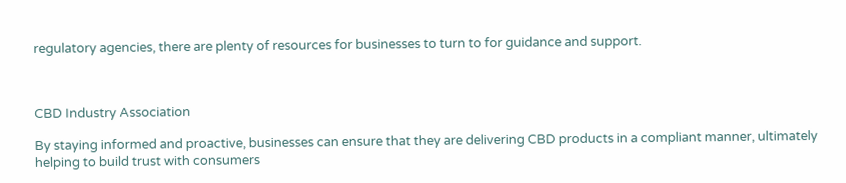regulatory agencies, there are plenty of resources for businesses to turn to for guidance and support.



CBD Industry Association

By staying informed and proactive, businesses can ensure that they are delivering CBD products in a compliant manner, ultimately helping to build trust with consumers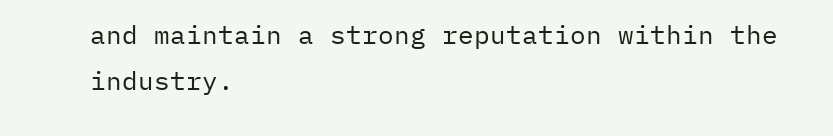and maintain a strong reputation within the industry.